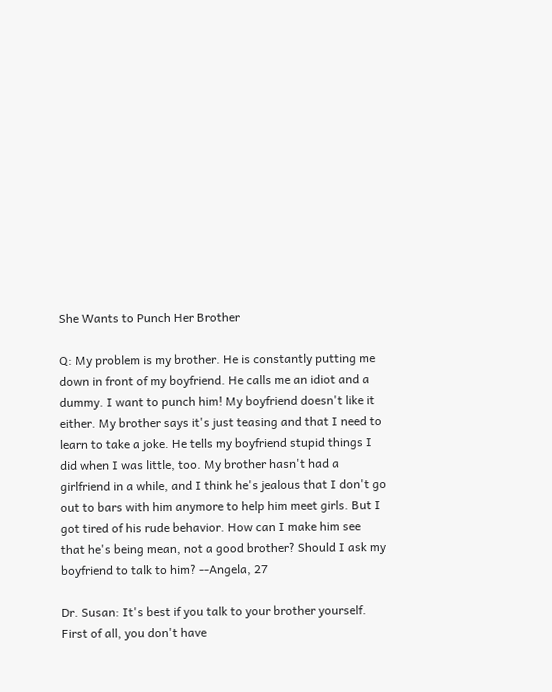She Wants to Punch Her Brother

Q: My problem is my brother. He is constantly putting me down in front of my boyfriend. He calls me an idiot and a dummy. I want to punch him! My boyfriend doesn't like it either. My brother says it's just teasing and that I need to learn to take a joke. He tells my boyfriend stupid things I did when I was little, too. My brother hasn't had a girlfriend in a while, and I think he's jealous that I don't go out to bars with him anymore to help him meet girls. But I got tired of his rude behavior. How can I make him see that he's being mean, not a good brother? Should I ask my boyfriend to talk to him? --Angela, 27

Dr. Susan: It's best if you talk to your brother yourself. First of all, you don't have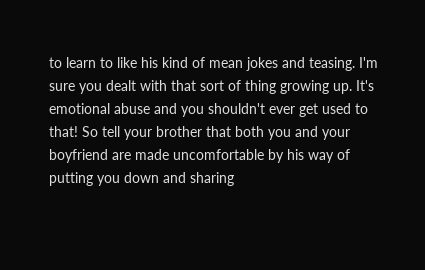to learn to like his kind of mean jokes and teasing. I'm sure you dealt with that sort of thing growing up. It's emotional abuse and you shouldn't ever get used to that! So tell your brother that both you and your boyfriend are made uncomfortable by his way of putting you down and sharing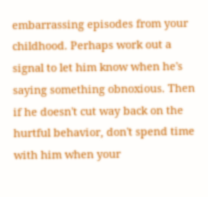embarrassing episodes from your childhood. Perhaps work out a signal to let him know when he's saying something obnoxious. Then if he doesn't cut way back on the hurtful behavior, don't spend time with him when your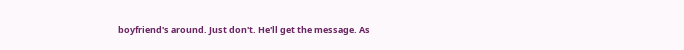boyfriend's around. Just don't. He'll get the message. As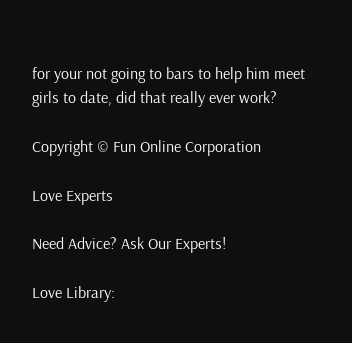for your not going to bars to help him meet girls to date, did that really ever work?

Copyright © Fun Online Corporation

Love Experts

Need Advice? Ask Our Experts!

Love Library: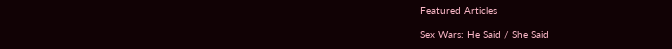Featured Articles

Sex Wars: He Said / She Said